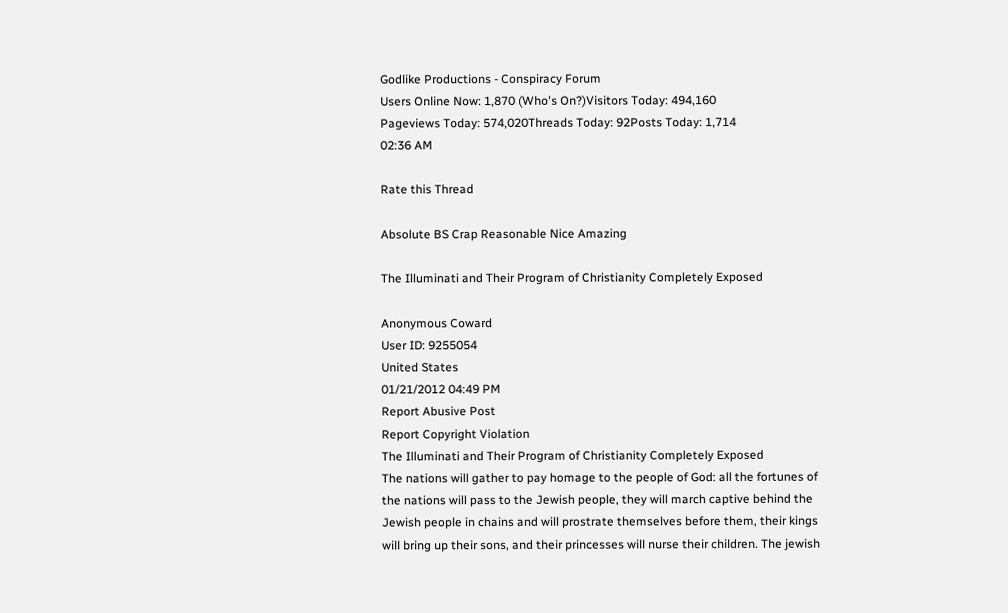Godlike Productions - Conspiracy Forum
Users Online Now: 1,870 (Who's On?)Visitors Today: 494,160
Pageviews Today: 574,020Threads Today: 92Posts Today: 1,714
02:36 AM

Rate this Thread

Absolute BS Crap Reasonable Nice Amazing

The Illuminati and Their Program of Christianity Completely Exposed

Anonymous Coward
User ID: 9255054
United States
01/21/2012 04:49 PM
Report Abusive Post
Report Copyright Violation
The Illuminati and Their Program of Christianity Completely Exposed
The nations will gather to pay homage to the people of God: all the fortunes of the nations will pass to the Jewish people, they will march captive behind the Jewish people in chains and will prostrate themselves before them, their kings will bring up their sons, and their princesses will nurse their children. The jewish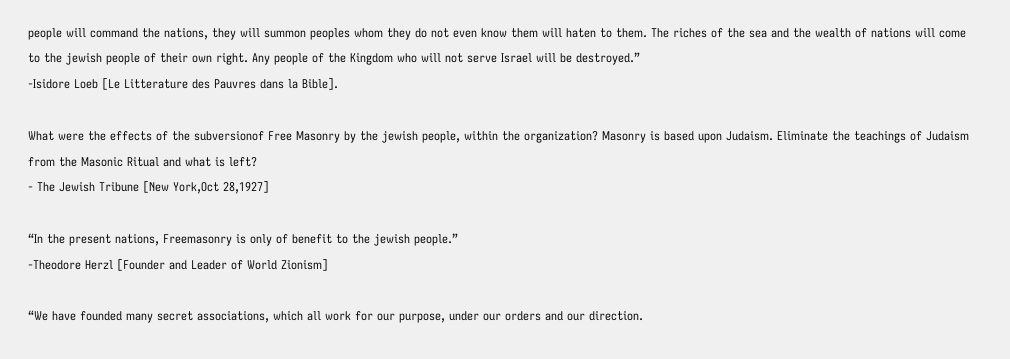people will command the nations, they will summon peoples whom they do not even know them will haten to them. The riches of the sea and the wealth of nations will come to the jewish people of their own right. Any people of the Kingdom who will not serve Israel will be destroyed.”
-Isidore Loeb [Le Litterature des Pauvres dans la Bible].

What were the effects of the subversionof Free Masonry by the jewish people, within the organization? Masonry is based upon Judaism. Eliminate the teachings of Judaism from the Masonic Ritual and what is left?
- The Jewish Tribune [New York,Oct 28,1927]

“In the present nations, Freemasonry is only of benefit to the jewish people.”
-Theodore Herzl [Founder and Leader of World Zionism]

“We have founded many secret associations, which all work for our purpose, under our orders and our direction.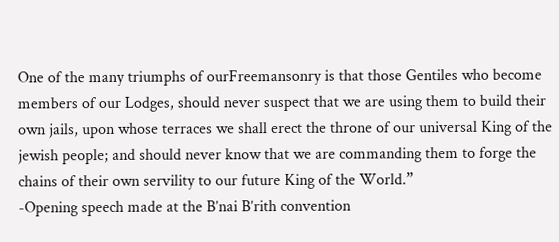One of the many triumphs of ourFreemansonry is that those Gentiles who become members of our Lodges, should never suspect that we are using them to build their own jails, upon whose terraces we shall erect the throne of our universal King of the jewish people; and should never know that we are commanding them to forge the chains of their own servility to our future King of the World.”
-Opening speech made at the B’nai B’rith convention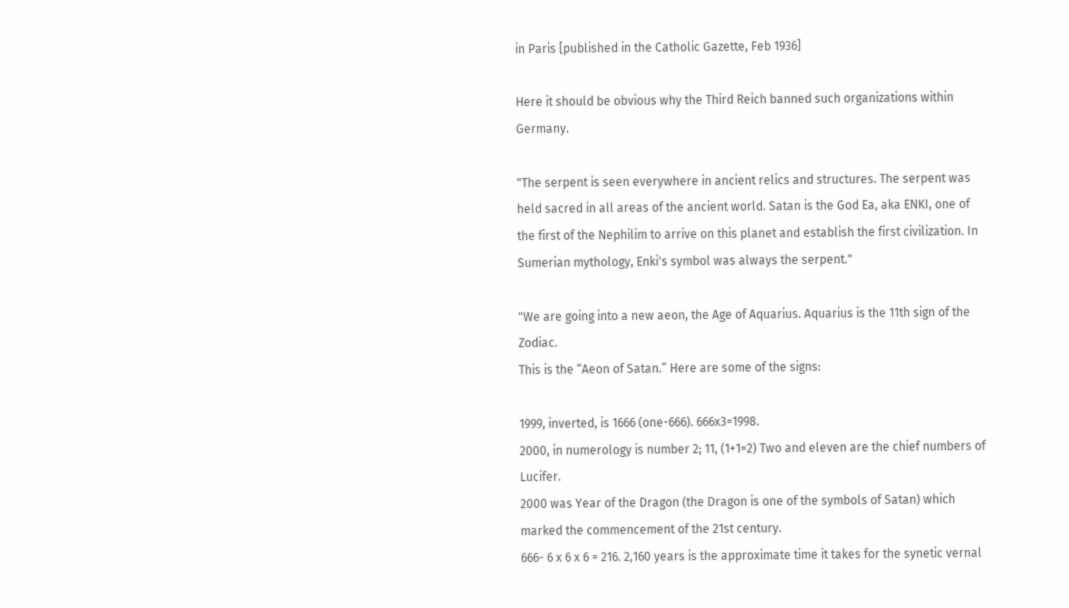in Paris [published in the Catholic Gazette, Feb 1936]

Here it should be obvious why the Third Reich banned such organizations within Germany.

"The serpent is seen everywhere in ancient relics and structures. The serpent was held sacred in all areas of the ancient world. Satan is the God Ea, aka ENKI, one of the first of the Nephilim to arrive on this planet and establish the first civilization. In Sumerian mythology, Enki's symbol was always the serpent."

"We are going into a new aeon, the Age of Aquarius. Aquarius is the 11th sign of the Zodiac.
This is the “Aeon of Satan.” Here are some of the signs:

1999, inverted, is 1666 (one-666). 666x3=1998.
2000, in numerology is number 2; 11, (1+1=2) Two and eleven are the chief numbers of Lucifer.
2000 was Year of the Dragon (the Dragon is one of the symbols of Satan) which marked the commencement of the 21st century.
666- 6 x 6 x 6 = 216. 2,160 years is the approximate time it takes for the synetic vernal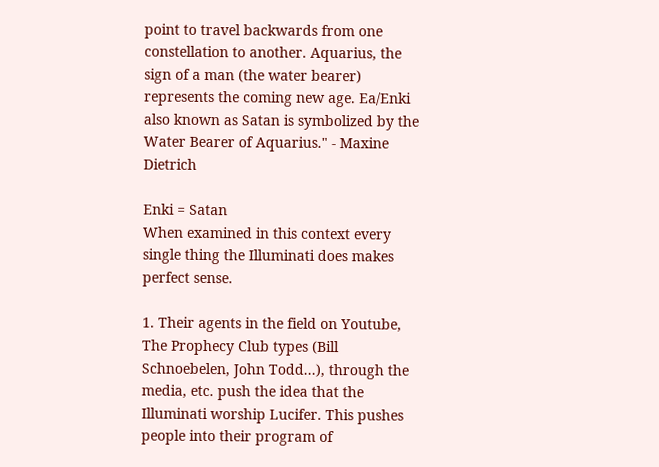point to travel backwards from one constellation to another. Aquarius, the sign of a man (the water bearer) represents the coming new age. Ea/Enki also known as Satan is symbolized by the Water Bearer of Aquarius." - Maxine Dietrich

Enki = Satan
When examined in this context every single thing the Illuminati does makes perfect sense.

1. Their agents in the field on Youtube, The Prophecy Club types (Bill Schnoebelen, John Todd...), through the media, etc. push the idea that the Illuminati worship Lucifer. This pushes people into their program of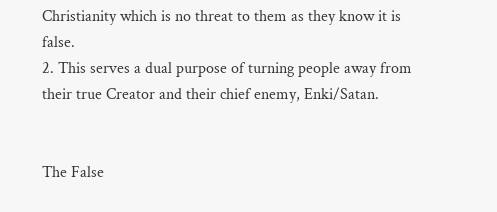Christianity which is no threat to them as they know it is false.
2. This serves a dual purpose of turning people away from their true Creator and their chief enemy, Enki/Satan.


The False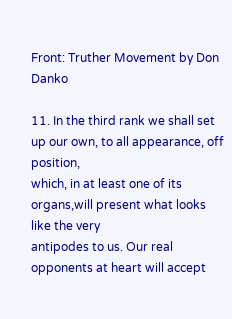Front: Truther Movement by Don Danko

11. In the third rank we shall set up our own, to all appearance, off position,
which, in at least one of its organs,will present what looks like the very
antipodes to us. Our real opponents at heart will accept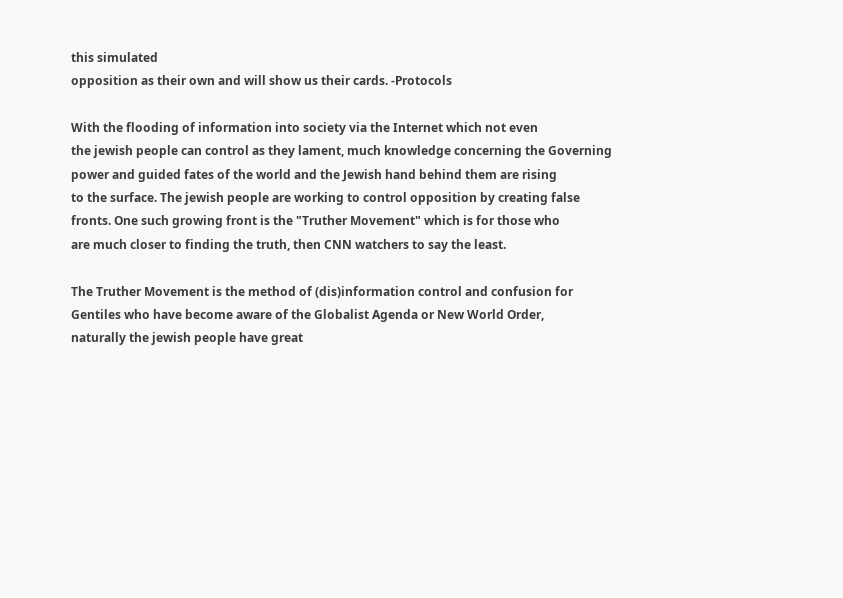this simulated
opposition as their own and will show us their cards. -Protocols

With the flooding of information into society via the Internet which not even
the jewish people can control as they lament, much knowledge concerning the Governing
power and guided fates of the world and the Jewish hand behind them are rising
to the surface. The jewish people are working to control opposition by creating false
fronts. One such growing front is the "Truther Movement" which is for those who
are much closer to finding the truth, then CNN watchers to say the least.

The Truther Movement is the method of (dis)information control and confusion for
Gentiles who have become aware of the Globalist Agenda or New World Order,
naturally the jewish people have great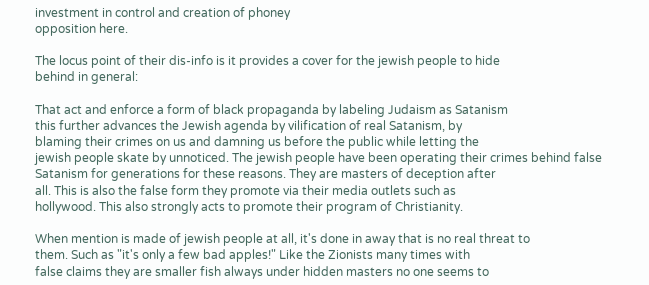investment in control and creation of phoney
opposition here.

The locus point of their dis-info is it provides a cover for the jewish people to hide
behind in general:

That act and enforce a form of black propaganda by labeling Judaism as Satanism
this further advances the Jewish agenda by vilification of real Satanism, by
blaming their crimes on us and damning us before the public while letting the
jewish people skate by unnoticed. The jewish people have been operating their crimes behind false
Satanism for generations for these reasons. They are masters of deception after
all. This is also the false form they promote via their media outlets such as
hollywood. This also strongly acts to promote their program of Christianity.

When mention is made of jewish people at all, it's done in away that is no real threat to
them. Such as "it's only a few bad apples!" Like the Zionists many times with
false claims they are smaller fish always under hidden masters no one seems to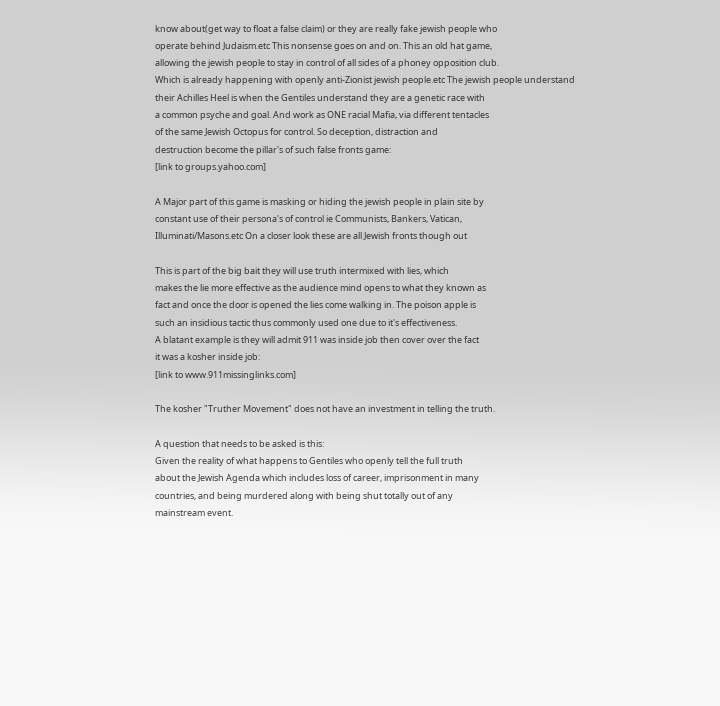know about(get way to float a false claim) or they are really fake jewish people who
operate behind Judaism.etc This nonsense goes on and on. This an old hat game,
allowing the jewish people to stay in control of all sides of a phoney opposition club.
Which is already happening with openly anti-Zionist jewish people.etc The jewish people understand
their Achilles Heel is when the Gentiles understand they are a genetic race with
a common psyche and goal. And work as ONE racial Mafia, via different tentacles
of the same Jewish Octopus for control. So deception, distraction and
destruction become the pillar's of such false fronts game:
[link to groups.yahoo.com]

A Major part of this game is masking or hiding the jewish people in plain site by
constant use of their persona's of control ie Communists, Bankers, Vatican,
Illuminati/Masons.etc On a closer look these are all Jewish fronts though out

This is part of the big bait they will use truth intermixed with lies, which
makes the lie more effective as the audience mind opens to what they known as
fact and once the door is opened the lies come walking in. The poison apple is
such an insidious tactic thus commonly used one due to it's effectiveness.
A blatant example is they will admit 911 was inside job then cover over the fact
it was a kosher inside job:
[link to www.911missinglinks.com]

The kosher "Truther Movement" does not have an investment in telling the truth.

A question that needs to be asked is this:
Given the reality of what happens to Gentiles who openly tell the full truth
about the Jewish Agenda which includes loss of career, imprisonment in many
countries, and being murdered along with being shut totally out of any
mainstream event.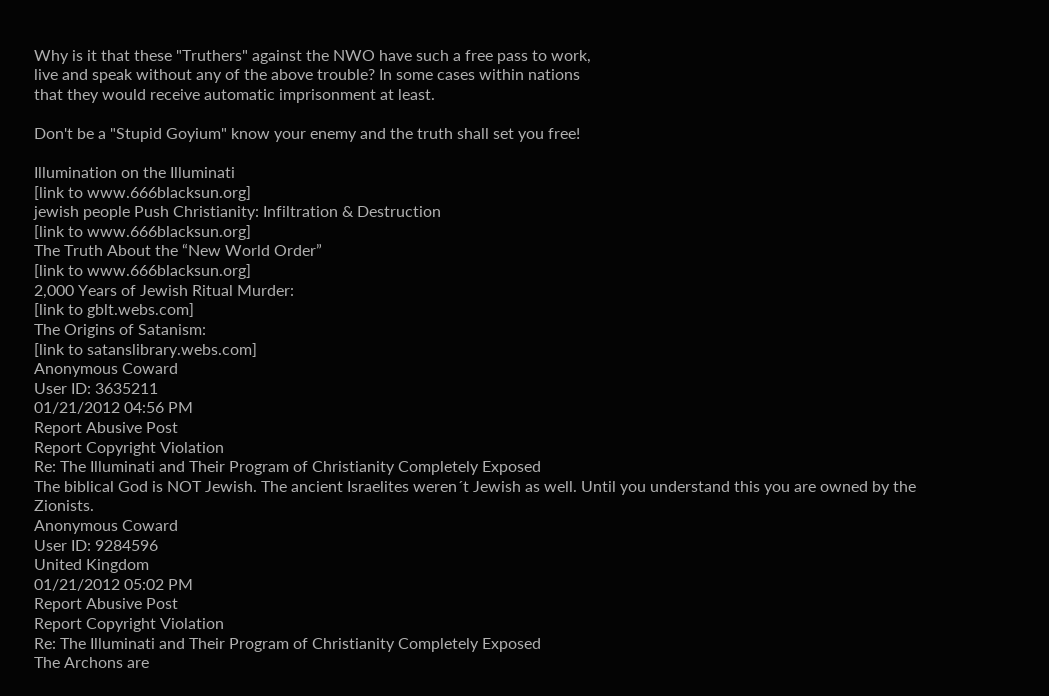Why is it that these "Truthers" against the NWO have such a free pass to work,
live and speak without any of the above trouble? In some cases within nations
that they would receive automatic imprisonment at least.

Don't be a "Stupid Goyium" know your enemy and the truth shall set you free!

Illumination on the Illuminati
[link to www.666blacksun.org]
jewish people Push Christianity: Infiltration & Destruction
[link to www.666blacksun.org]
The Truth About the “New World Order”
[link to www.666blacksun.org]
2,000 Years of Jewish Ritual Murder:
[link to gblt.webs.com]
The Origins of Satanism:
[link to satanslibrary.webs.com]
Anonymous Coward
User ID: 3635211
01/21/2012 04:56 PM
Report Abusive Post
Report Copyright Violation
Re: The Illuminati and Their Program of Christianity Completely Exposed
The biblical God is NOT Jewish. The ancient Israelites weren´t Jewish as well. Until you understand this you are owned by the Zionists.
Anonymous Coward
User ID: 9284596
United Kingdom
01/21/2012 05:02 PM
Report Abusive Post
Report Copyright Violation
Re: The Illuminati and Their Program of Christianity Completely Exposed
The Archons are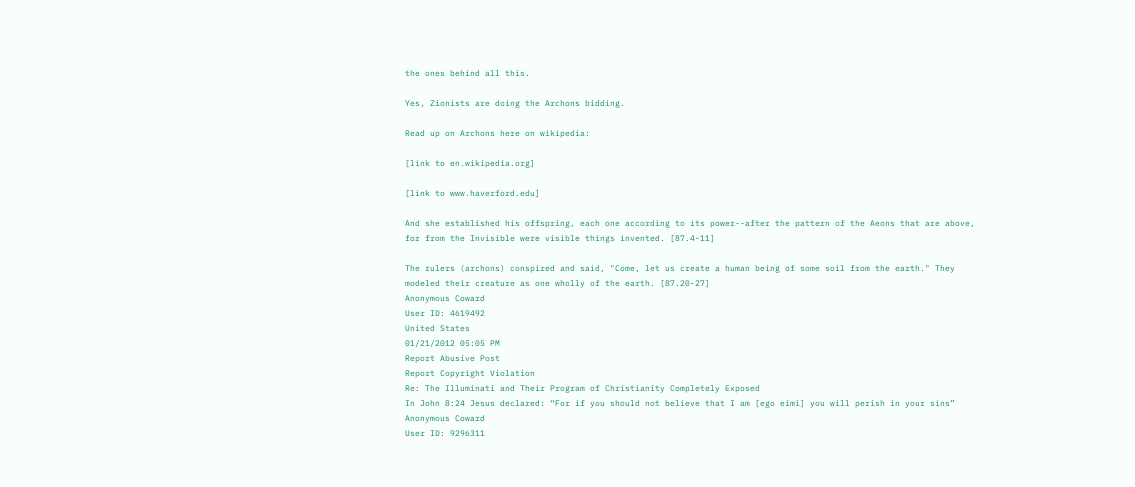the ones behind all this.

Yes, Zionists are doing the Archons bidding.

Read up on Archons here on wikipedia:

[link to en.wikipedia.org]

[link to www.haverford.edu]

And she established his offspring, each one according to its power--after the pattern of the Aeons that are above, for from the Invisible were visible things invented. [87.4-11]

The rulers (archons) conspired and said, "Come, let us create a human being of some soil from the earth." They modeled their creature as one wholly of the earth. [87.20-27]
Anonymous Coward
User ID: 4619492
United States
01/21/2012 05:05 PM
Report Abusive Post
Report Copyright Violation
Re: The Illuminati and Their Program of Christianity Completely Exposed
In John 8:24 Jesus declared: “For if you should not believe that I am [ego eimi] you will perish in your sins”
Anonymous Coward
User ID: 9296311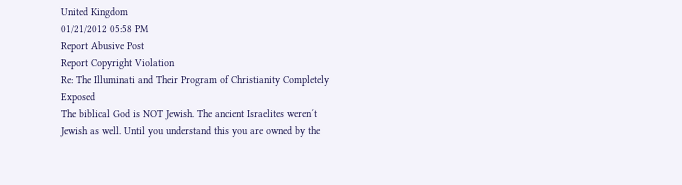United Kingdom
01/21/2012 05:58 PM
Report Abusive Post
Report Copyright Violation
Re: The Illuminati and Their Program of Christianity Completely Exposed
The biblical God is NOT Jewish. The ancient Israelites weren´t Jewish as well. Until you understand this you are owned by the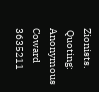Zionists.
 Quoting: Anonymous Coward 3635211